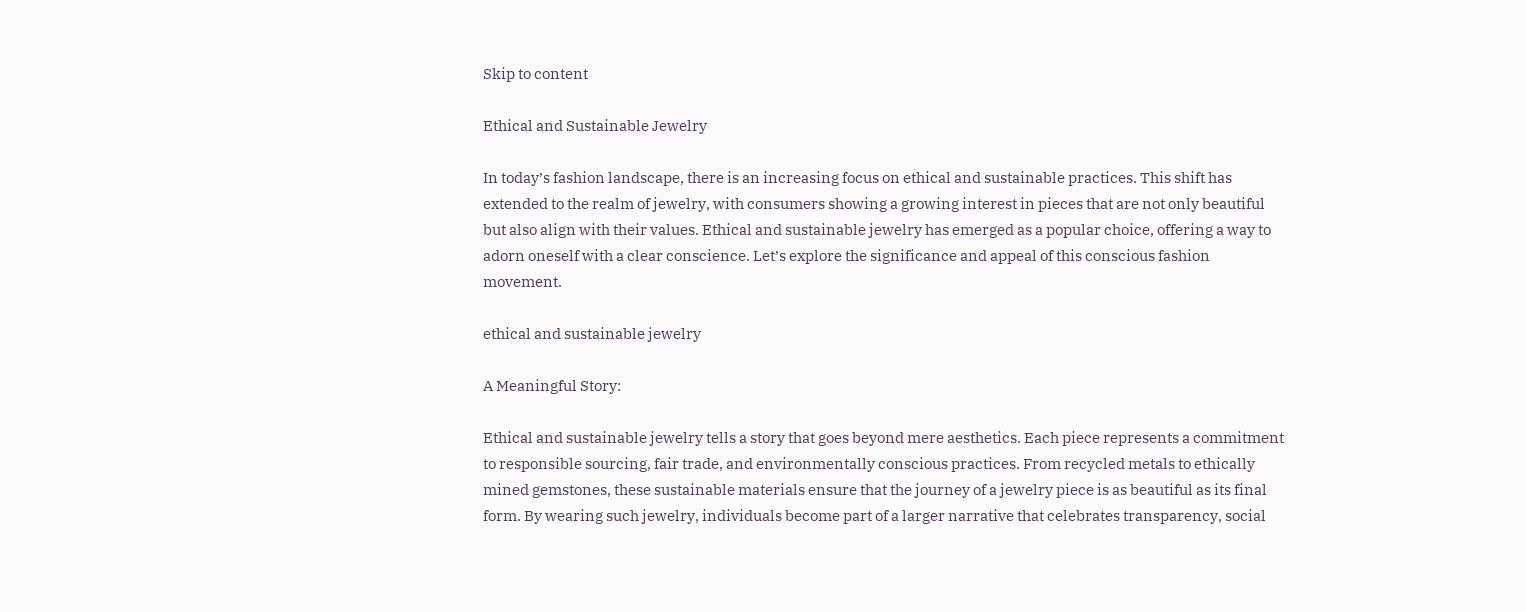Skip to content

Ethical and Sustainable Jewelry

In today’s fashion landscape, there is an increasing focus on ethical and sustainable practices. This shift has extended to the realm of jewelry, with consumers showing a growing interest in pieces that are not only beautiful but also align with their values. Ethical and sustainable jewelry has emerged as a popular choice, offering a way to adorn oneself with a clear conscience. Let’s explore the significance and appeal of this conscious fashion movement.

ethical and sustainable jewelry

A Meaningful Story:

Ethical and sustainable jewelry tells a story that goes beyond mere aesthetics. Each piece represents a commitment to responsible sourcing, fair trade, and environmentally conscious practices. From recycled metals to ethically mined gemstones, these sustainable materials ensure that the journey of a jewelry piece is as beautiful as its final form. By wearing such jewelry, individuals become part of a larger narrative that celebrates transparency, social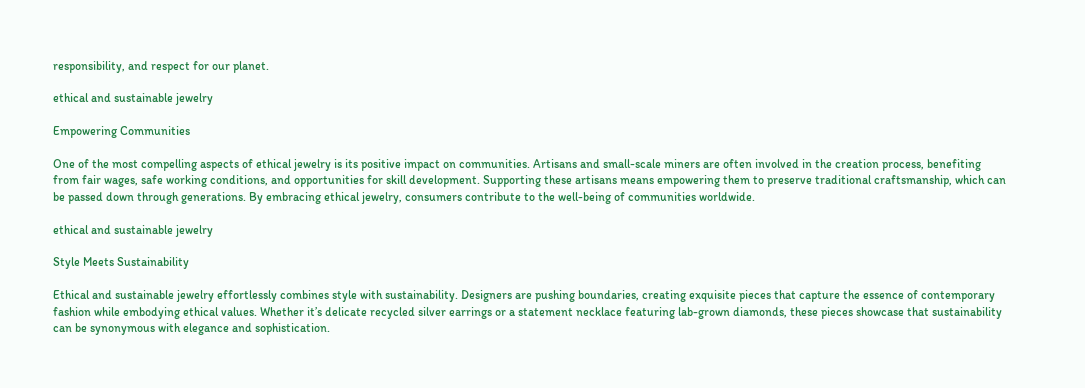responsibility, and respect for our planet.

ethical and sustainable jewelry

Empowering Communities

One of the most compelling aspects of ethical jewelry is its positive impact on communities. Artisans and small-scale miners are often involved in the creation process, benefiting from fair wages, safe working conditions, and opportunities for skill development. Supporting these artisans means empowering them to preserve traditional craftsmanship, which can be passed down through generations. By embracing ethical jewelry, consumers contribute to the well-being of communities worldwide.

ethical and sustainable jewelry

Style Meets Sustainability

Ethical and sustainable jewelry effortlessly combines style with sustainability. Designers are pushing boundaries, creating exquisite pieces that capture the essence of contemporary fashion while embodying ethical values. Whether it’s delicate recycled silver earrings or a statement necklace featuring lab-grown diamonds, these pieces showcase that sustainability can be synonymous with elegance and sophistication.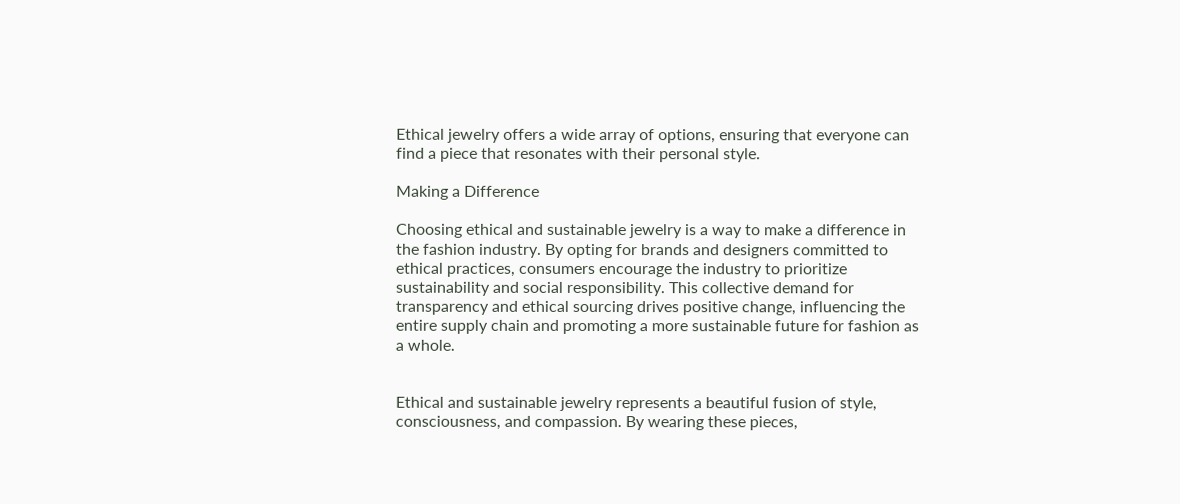Ethical jewelry offers a wide array of options, ensuring that everyone can find a piece that resonates with their personal style.

Making a Difference

Choosing ethical and sustainable jewelry is a way to make a difference in the fashion industry. By opting for brands and designers committed to ethical practices, consumers encourage the industry to prioritize sustainability and social responsibility. This collective demand for transparency and ethical sourcing drives positive change, influencing the entire supply chain and promoting a more sustainable future for fashion as a whole.


Ethical and sustainable jewelry represents a beautiful fusion of style, consciousness, and compassion. By wearing these pieces,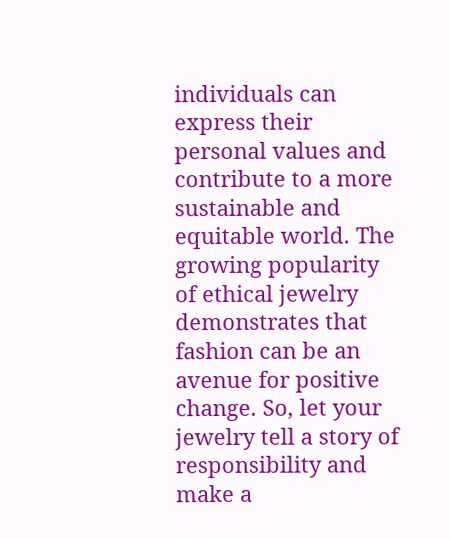individuals can express their personal values and contribute to a more sustainable and equitable world. The growing popularity of ethical jewelry demonstrates that fashion can be an avenue for positive change. So, let your jewelry tell a story of responsibility and make a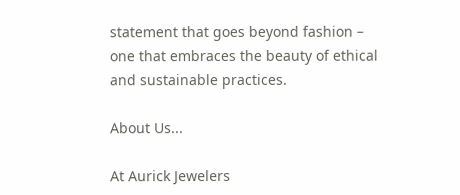statement that goes beyond fashion – one that embraces the beauty of ethical and sustainable practices.

About Us...

At Aurick Jewelers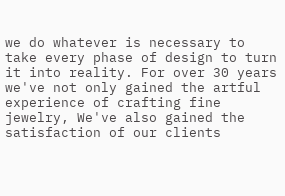we do whatever is necessary to take every phase of design to turn it into reality. For over 30 years we've not only gained the artful experience of crafting fine jewelry, We've also gained the satisfaction of our clients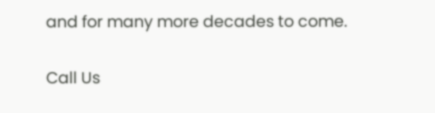and for many more decades to come.

Call Us